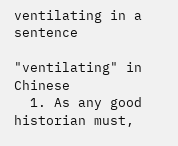ventilating in a sentence

"ventilating" in Chinese
  1. As any good historian must,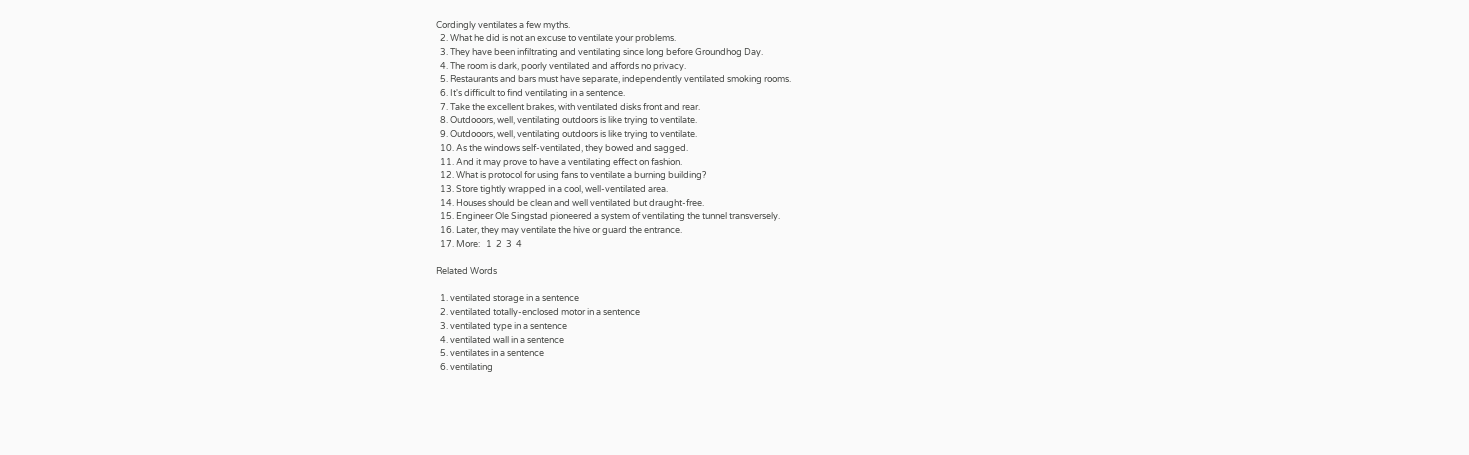Cordingly ventilates a few myths.
  2. What he did is not an excuse to ventilate your problems.
  3. They have been infiltrating and ventilating since long before Groundhog Day.
  4. The room is dark, poorly ventilated and affords no privacy.
  5. Restaurants and bars must have separate, independently ventilated smoking rooms.
  6. It's difficult to find ventilating in a sentence.
  7. Take the excellent brakes, with ventilated disks front and rear.
  8. Outdooors, well, ventilating outdoors is like trying to ventilate.
  9. Outdooors, well, ventilating outdoors is like trying to ventilate.
  10. As the windows self-ventilated, they bowed and sagged.
  11. And it may prove to have a ventilating effect on fashion.
  12. What is protocol for using fans to ventilate a burning building?
  13. Store tightly wrapped in a cool, well-ventilated area.
  14. Houses should be clean and well ventilated but draught-free.
  15. Engineer Ole Singstad pioneered a system of ventilating the tunnel transversely.
  16. Later, they may ventilate the hive or guard the entrance.
  17. More:   1  2  3  4

Related Words

  1. ventilated storage in a sentence
  2. ventilated totally-enclosed motor in a sentence
  3. ventilated type in a sentence
  4. ventilated wall in a sentence
  5. ventilates in a sentence
  6. ventilating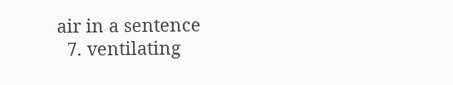air in a sentence
  7. ventilating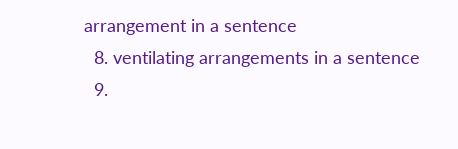arrangement in a sentence
  8. ventilating arrangements in a sentence
  9.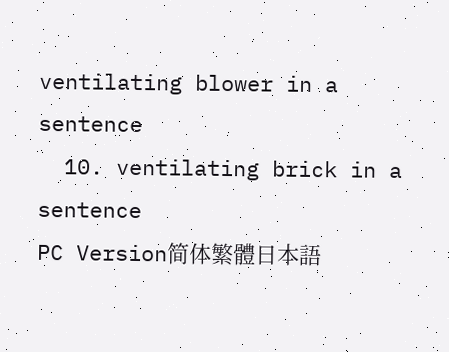ventilating blower in a sentence
  10. ventilating brick in a sentence
PC Version简体繁體日本語